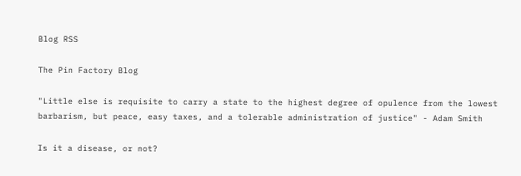Blog RSS

The Pin Factory Blog

"Little else is requisite to carry a state to the highest degree of opulence from the lowest barbarism, but peace, easy taxes, and a tolerable administration of justice" - Adam Smith

Is it a disease, or not?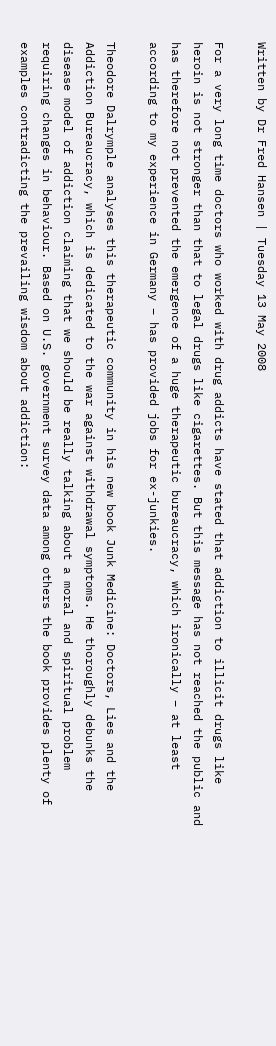Written by Dr Fred Hansen | Tuesday 13 May 2008

For a very long time doctors who worked with drug addicts have stated that addiction to illicit drugs like heroin is not stronger than that to legal drugs like cigarettes. But this message has not reached the public and has therefore not prevented the emergence of a huge therapeutic bureaucracy, which ironically – at least according to my experience in Germany – has provided jobs for ex-junkies.

Theodore Dalrymple analyses this therapeutic community in his new book Junk Medicine: Doctors, Lies and the Addiction Bureaucracy, which is dedicated to the war against withdrawal symptoms. He thoroughly debunks the disease model of addiction claiming that we should be really talking about a moral and spiritual problem requiring changes in behaviour. Based on U.S. government survey data among others the book provides plenty of examples contradicting the prevailing wisdom about addiction: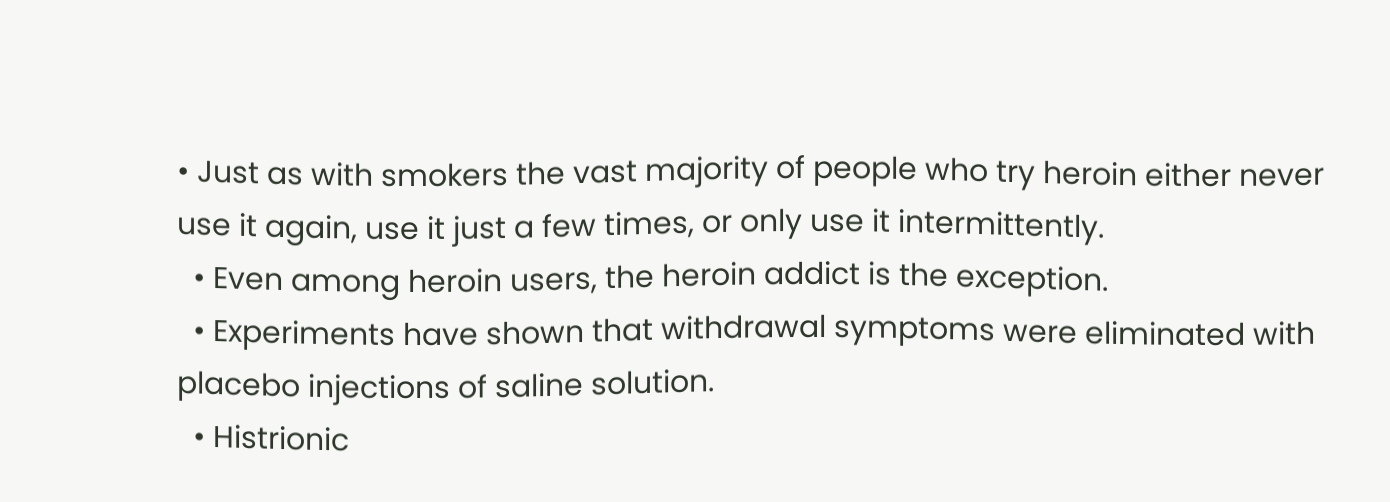• Just as with smokers the vast majority of people who try heroin either never use it again, use it just a few times, or only use it intermittently.
  • Even among heroin users, the heroin addict is the exception.
  • Experiments have shown that withdrawal symptoms were eliminated with placebo injections of saline solution.
  • Histrionic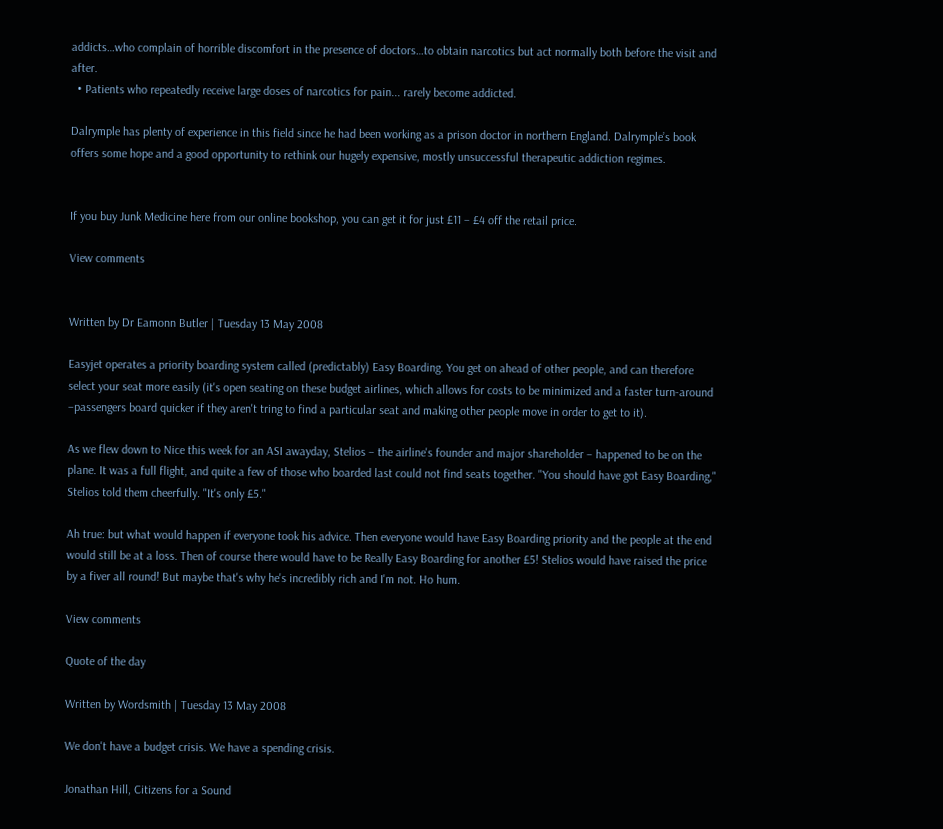addicts…who complain of horrible discomfort in the presence of doctors…to obtain narcotics but act normally both before the visit and after.
  • Patients who repeatedly receive large doses of narcotics for pain... rarely become addicted.

Dalrymple has plenty of experience in this field since he had been working as a prison doctor in northern England. Dalrymple’s book offers some hope and a good opportunity to rethink our hugely expensive, mostly unsuccessful therapeutic addiction regimes.


If you buy Junk Medicine here from our online bookshop, you can get it for just £11 – £4 off the retail price.

View comments


Written by Dr Eamonn Butler | Tuesday 13 May 2008

Easyjet operates a priority boarding system called (predictably) Easy Boarding. You get on ahead of other people, and can therefore select your seat more easily (it's open seating on these budget airlines, which allows for costs to be minimized and a faster turn-around –passengers board quicker if they aren't tring to find a particular seat and making other people move in order to get to it).

As we flew down to Nice this week for an ASI awayday, Stelios – the airline's founder and major shareholder – happened to be on the plane. It was a full flight, and quite a few of those who boarded last could not find seats together. "You should have got Easy Boarding," Stelios told them cheerfully. "It's only £5."

Ah true: but what would happen if everyone took his advice. Then everyone would have Easy Boarding priority and the people at the end would still be at a loss. Then of course there would have to be Really Easy Boarding for another £5! Stelios would have raised the price by a fiver all round! But maybe that's why he's incredibly rich and I'm not. Ho hum.

View comments

Quote of the day

Written by Wordsmith | Tuesday 13 May 2008

We don't have a budget crisis. We have a spending crisis.

Jonathan Hill, Citizens for a Sound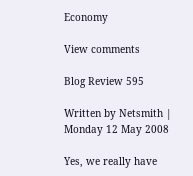Economy

View comments

Blog Review 595

Written by Netsmith | Monday 12 May 2008

Yes, we really have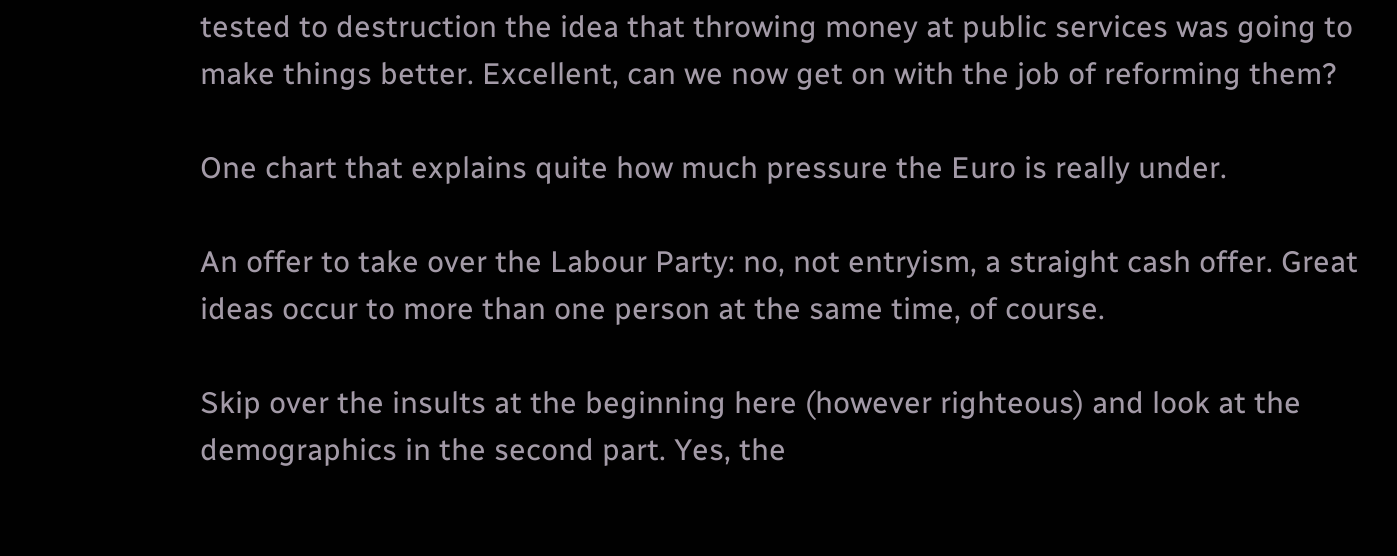tested to destruction the idea that throwing money at public services was going to make things better. Excellent, can we now get on with the job of reforming them?

One chart that explains quite how much pressure the Euro is really under.

An offer to take over the Labour Party: no, not entryism, a straight cash offer. Great ideas occur to more than one person at the same time, of course.

Skip over the insults at the beginning here (however righteous) and look at the demographics in the second part. Yes, the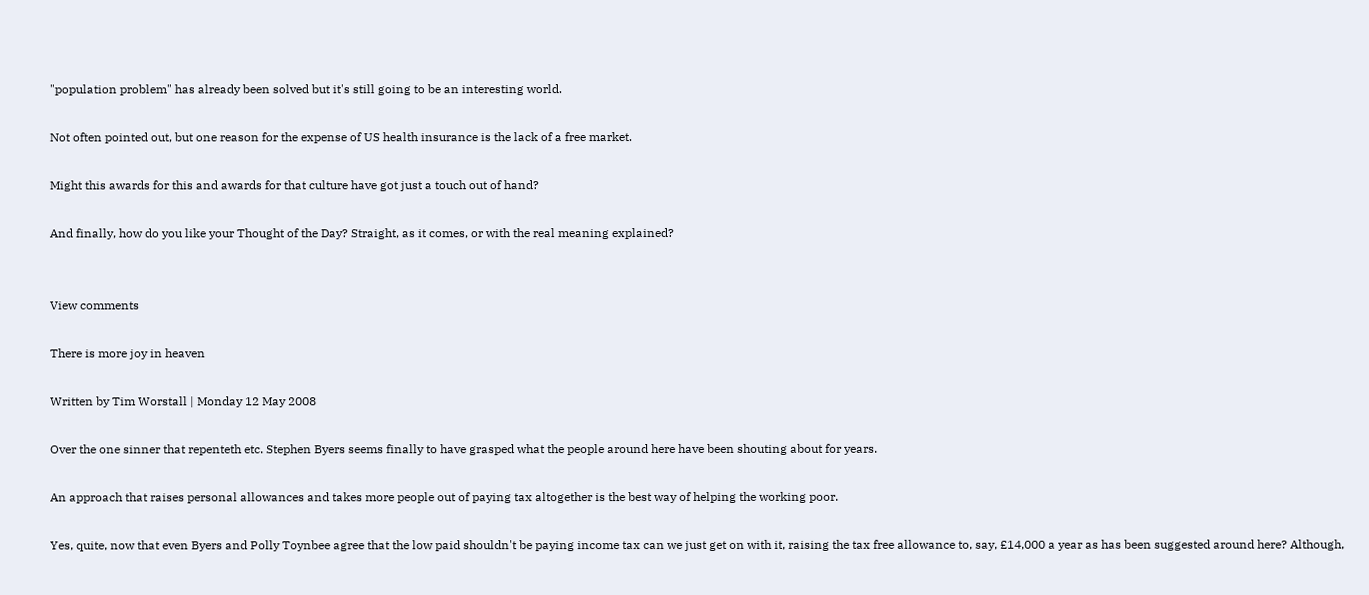"population problem" has already been solved but it's still going to be an interesting world.

Not often pointed out, but one reason for the expense of US health insurance is the lack of a free market.

Might this awards for this and awards for that culture have got just a touch out of hand?

And finally, how do you like your Thought of the Day? Straight, as it comes, or with the real meaning explained?


View comments

There is more joy in heaven

Written by Tim Worstall | Monday 12 May 2008

Over the one sinner that repenteth etc. Stephen Byers seems finally to have grasped what the people around here have been shouting about for years.

An approach that raises personal allowances and takes more people out of paying tax altogether is the best way of helping the working poor.

Yes, quite, now that even Byers and Polly Toynbee agree that the low paid shouldn't be paying income tax can we just get on with it, raising the tax free allowance to, say, £14,000 a year as has been suggested around here? Although,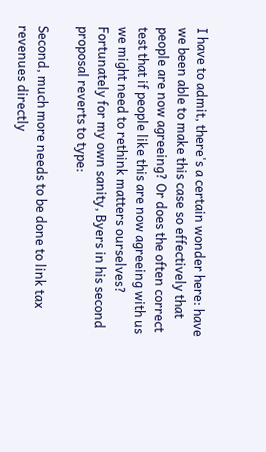I have to admit, there's a certain wonder here: have we been able to make this case so effectively that people are now agreeing? Or does the often correct test that if people like this are now agreeing with us we might need to rethink matters ourselves? Fortunately for my own sanity, Byers in his second proposal reverts to type:

Second, much more needs to be done to link tax revenues directly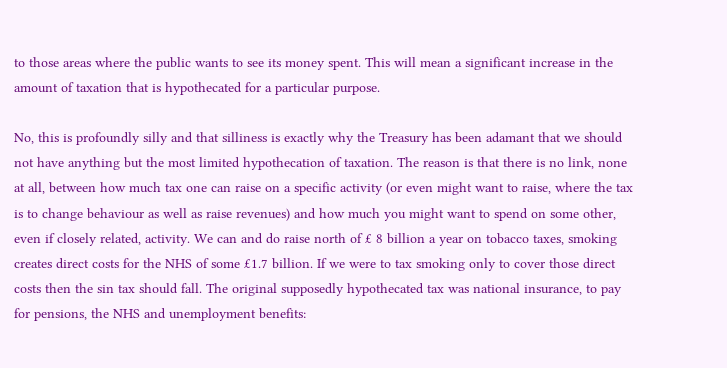to those areas where the public wants to see its money spent. This will mean a significant increase in the amount of taxation that is hypothecated for a particular purpose.

No, this is profoundly silly and that silliness is exactly why the Treasury has been adamant that we should not have anything but the most limited hypothecation of taxation. The reason is that there is no link, none at all, between how much tax one can raise on a specific activity (or even might want to raise, where the tax is to change behaviour as well as raise revenues) and how much you might want to spend on some other, even if closely related, activity. We can and do raise north of £ 8 billion a year on tobacco taxes, smoking creates direct costs for the NHS of some £1.7 billion. If we were to tax smoking only to cover those direct costs then the sin tax should fall. The original supposedly hypothecated tax was national insurance, to pay for pensions, the NHS and unemployment benefits: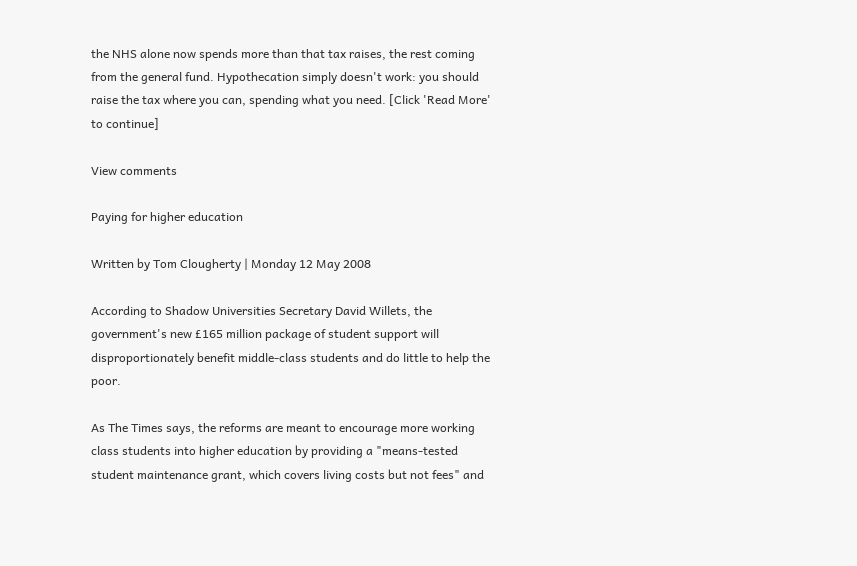the NHS alone now spends more than that tax raises, the rest coming from the general fund. Hypothecation simply doesn't work: you should raise the tax where you can, spending what you need. [Click 'Read More' to continue]

View comments

Paying for higher education

Written by Tom Clougherty | Monday 12 May 2008

According to Shadow Universities Secretary David Willets, the government's new £165 million package of student support will disproportionately benefit middle-class students and do little to help the poor.

As The Times says, the reforms are meant to encourage more working class students into higher education by providing a "means-tested student maintenance grant, which covers living costs but not fees" and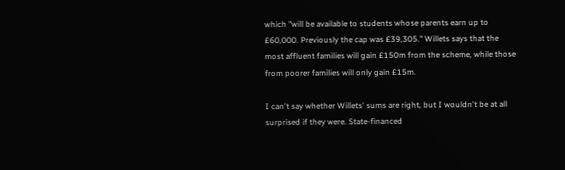which "will be available to students whose parents earn up to £60,000. Previously the cap was £39,305." Willets says that the most affluent families will gain £150m from the scheme, while those from poorer families will only gain £15m.

I can't say whether Willets' sums are right, but I wouldn't be at all surprised if they were. State-financed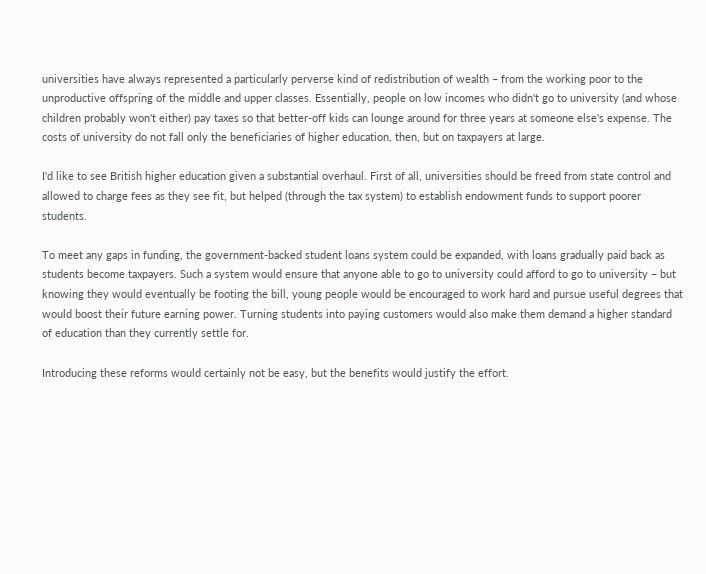universities have always represented a particularly perverse kind of redistribution of wealth – from the working poor to the unproductive offspring of the middle and upper classes. Essentially, people on low incomes who didn't go to university (and whose children probably won't either) pay taxes so that better-off kids can lounge around for three years at someone else's expense. The costs of university do not fall only the beneficiaries of higher education, then, but on taxpayers at large.

I'd like to see British higher education given a substantial overhaul. First of all, universities should be freed from state control and allowed to charge fees as they see fit, but helped (through the tax system) to establish endowment funds to support poorer students.

To meet any gaps in funding, the government-backed student loans system could be expanded, with loans gradually paid back as students become taxpayers. Such a system would ensure that anyone able to go to university could afford to go to university – but knowing they would eventually be footing the bill, young people would be encouraged to work hard and pursue useful degrees that would boost their future earning power. Turning students into paying customers would also make them demand a higher standard of education than they currently settle for.

Introducing these reforms would certainly not be easy, but the benefits would justify the effort.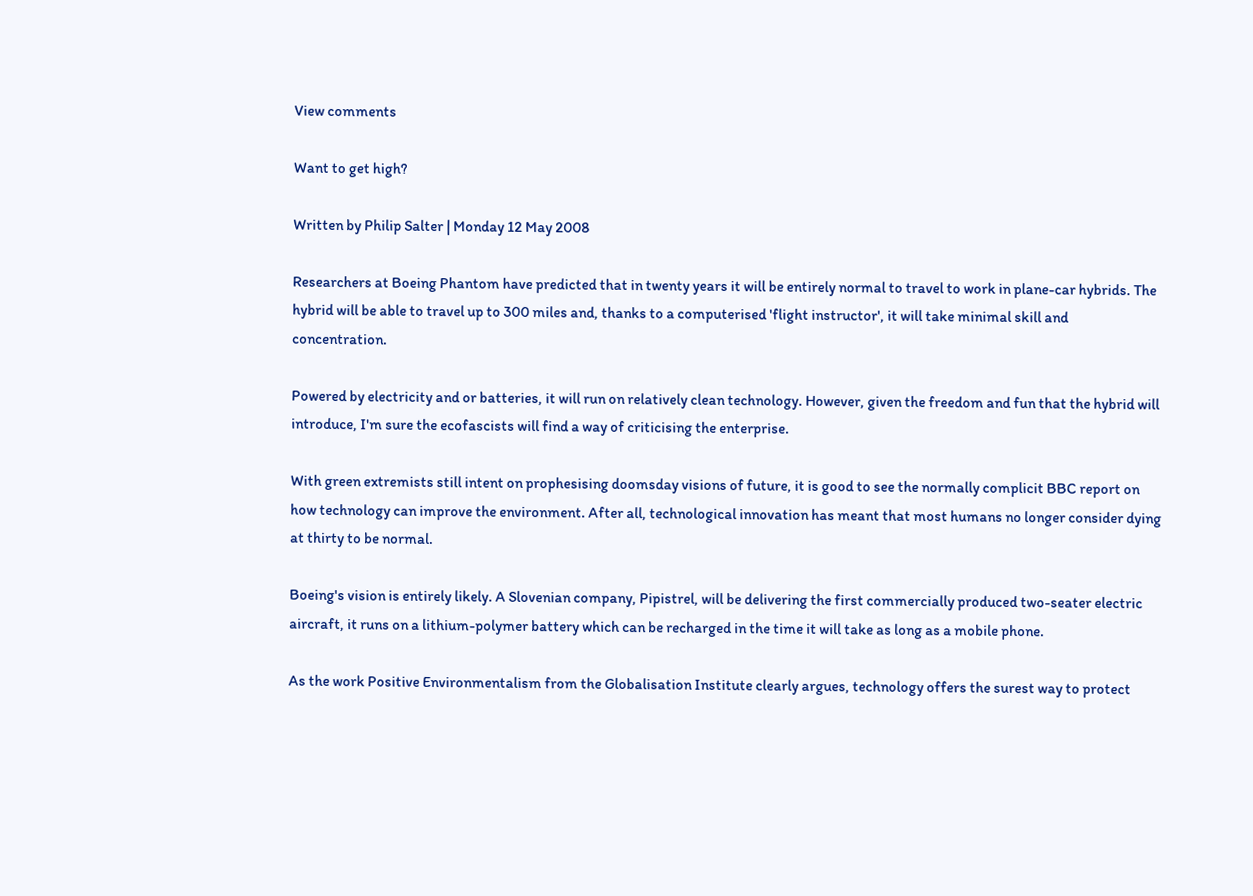View comments

Want to get high?

Written by Philip Salter | Monday 12 May 2008

Researchers at Boeing Phantom have predicted that in twenty years it will be entirely normal to travel to work in plane-car hybrids. The hybrid will be able to travel up to 300 miles and, thanks to a computerised 'flight instructor', it will take minimal skill and concentration.

Powered by electricity and or batteries, it will run on relatively clean technology. However, given the freedom and fun that the hybrid will introduce, I'm sure the ecofascists will find a way of criticising the enterprise.

With green extremists still intent on prophesising doomsday visions of future, it is good to see the normally complicit BBC report on how technology can improve the environment. After all, technological innovation has meant that most humans no longer consider dying at thirty to be normal.

Boeing's vision is entirely likely. A Slovenian company, Pipistrel, will be delivering the first commercially produced two-seater electric aircraft, it runs on a lithium-polymer battery which can be recharged in the time it will take as long as a mobile phone.

As the work Positive Environmentalism from the Globalisation Institute clearly argues, technology offers the surest way to protect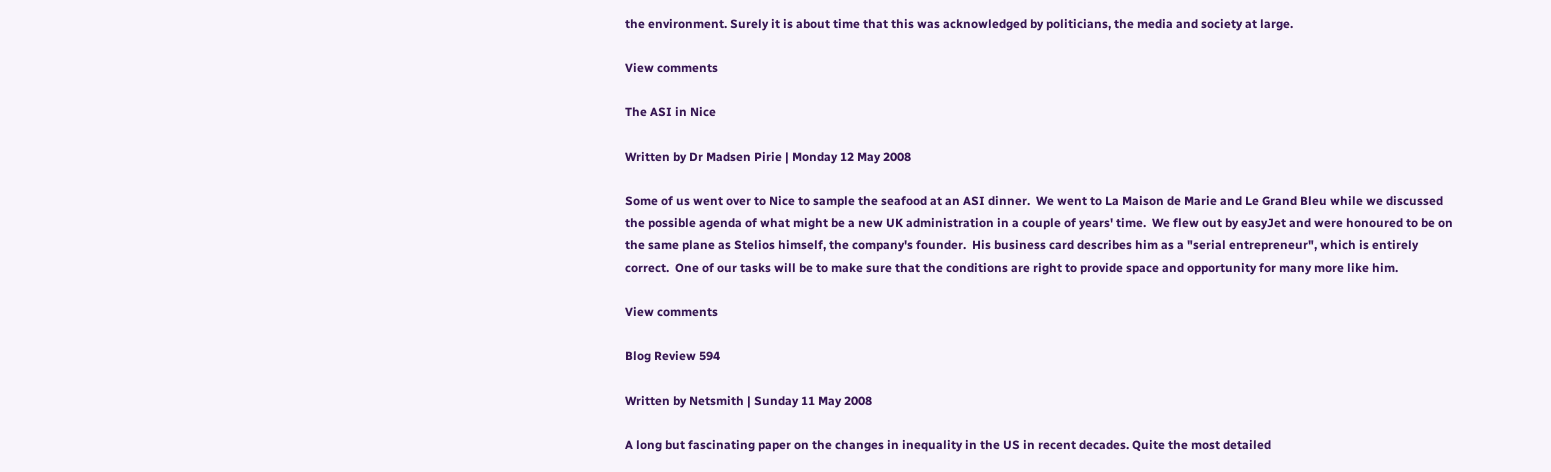the environment. Surely it is about time that this was acknowledged by politicians, the media and society at large.

View comments

The ASI in Nice

Written by Dr Madsen Pirie | Monday 12 May 2008

Some of us went over to Nice to sample the seafood at an ASI dinner.  We went to La Maison de Marie and Le Grand Bleu while we discussed the possible agenda of what might be a new UK administration in a couple of years' time.  We flew out by easyJet and were honoured to be on the same plane as Stelios himself, the company's founder.  His business card describes him as a "serial entrepreneur", which is entirely correct.  One of our tasks will be to make sure that the conditions are right to provide space and opportunity for many more like him.

View comments

Blog Review 594

Written by Netsmith | Sunday 11 May 2008

A long but fascinating paper on the changes in inequality in the US in recent decades. Quite the most detailed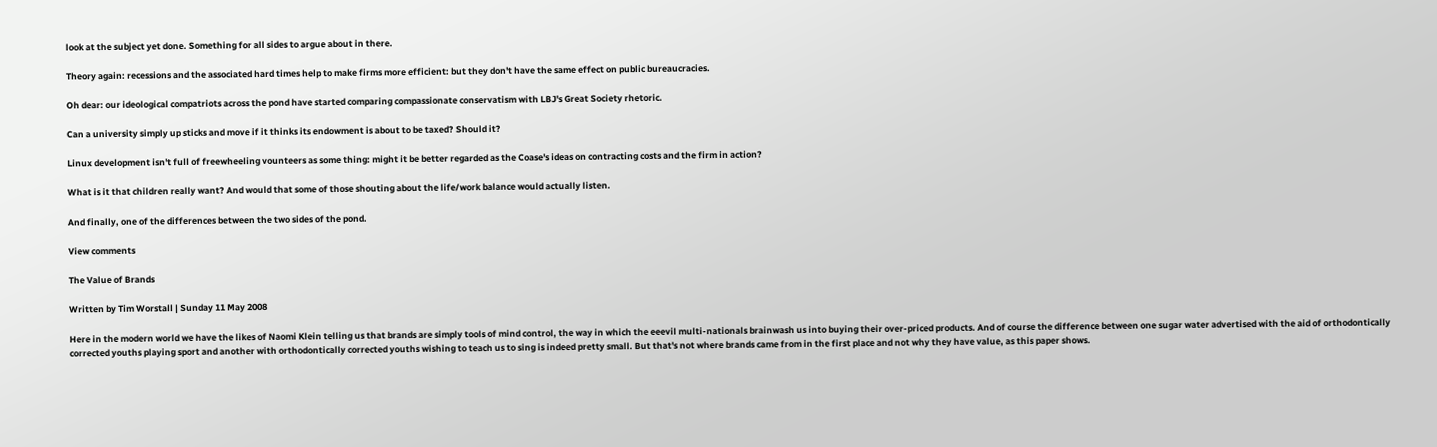look at the subject yet done. Something for all sides to argue about in there.

Theory again: recessions and the associated hard times help to make firms more efficient: but they don't have the same effect on public bureaucracies.

Oh dear: our ideological compatriots across the pond have started comparing compassionate conservatism with LBJ's Great Society rhetoric.

Can a university simply up sticks and move if it thinks its endowment is about to be taxed? Should it?

Linux development isn't full of freewheeling vounteers as some thing: might it be better regarded as the Coase's ideas on contracting costs and the firm in action?

What is it that children really want? And would that some of those shouting about the life/work balance would actually listen.

And finally, one of the differences between the two sides of the pond.

View comments

The Value of Brands

Written by Tim Worstall | Sunday 11 May 2008

Here in the modern world we have the likes of Naomi Klein telling us that brands are simply tools of mind control, the way in which the eeevil multi-nationals brainwash us into buying their over-priced products. And of course the difference between one sugar water advertised with the aid of orthodontically corrected youths playing sport and another with orthodontically corrected youths wishing to teach us to sing is indeed pretty small. But that's not where brands came from in the first place and not why they have value, as this paper shows.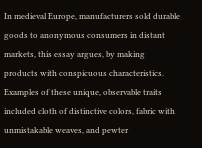In medieval Europe, manufacturers sold durable goods to anonymous consumers in distant markets, this essay argues, by making products with conspicuous characteristics. Examples of these unique, observable traits included cloth of distinctive colors, fabric with unmistakable weaves, and pewter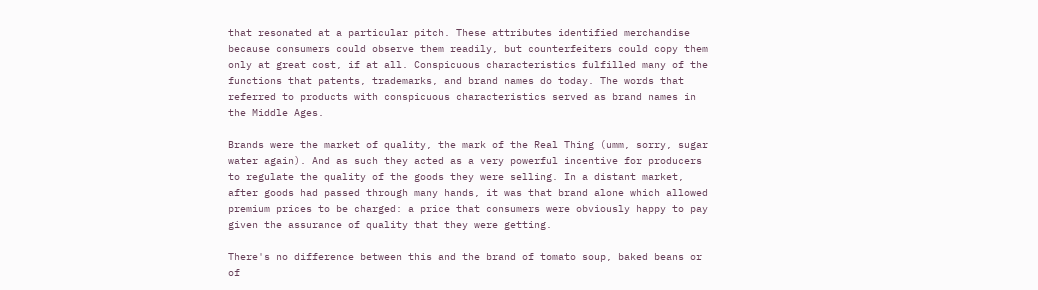that resonated at a particular pitch. These attributes identified merchandise because consumers could observe them readily, but counterfeiters could copy them only at great cost, if at all. Conspicuous characteristics fulfilled many of the functions that patents, trademarks, and brand names do today. The words that referred to products with conspicuous characteristics served as brand names in the Middle Ages.

Brands were the market of quality, the mark of the Real Thing (umm, sorry, sugar water again). And as such they acted as a very powerful incentive for producers to regulate the quality of the goods they were selling. In a distant market, after goods had passed through many hands, it was that brand alone which allowed premium prices to be charged: a price that consumers were obviously happy to pay given the assurance of quality that they were getting.

There's no difference between this and the brand of tomato soup, baked beans or of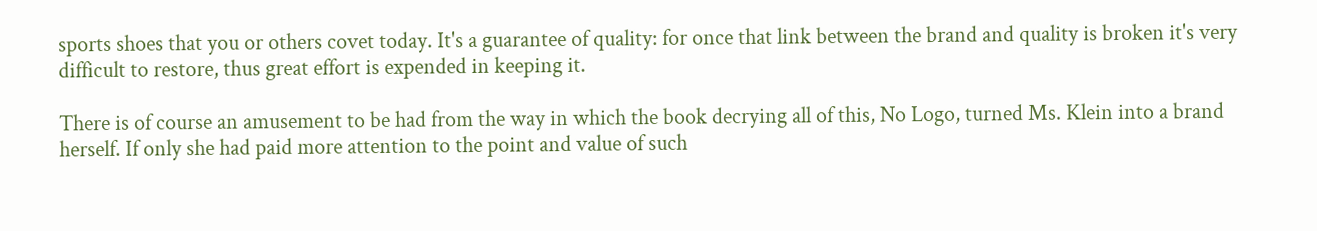sports shoes that you or others covet today. It's a guarantee of quality: for once that link between the brand and quality is broken it's very difficult to restore, thus great effort is expended in keeping it.

There is of course an amusement to be had from the way in which the book decrying all of this, No Logo, turned Ms. Klein into a brand herself. If only she had paid more attention to the point and value of such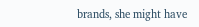brands, she might have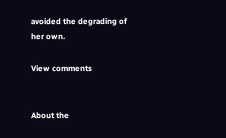avoided the degrading of her own.

View comments


About the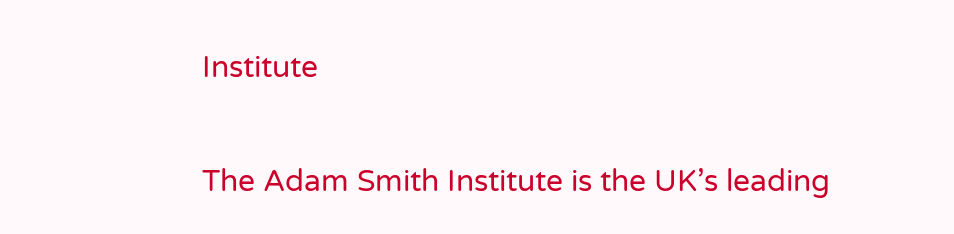Institute

The Adam Smith Institute is the UK’s leading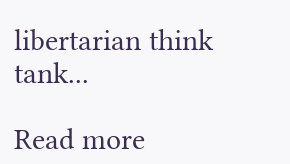libertarian think tank...

Read more